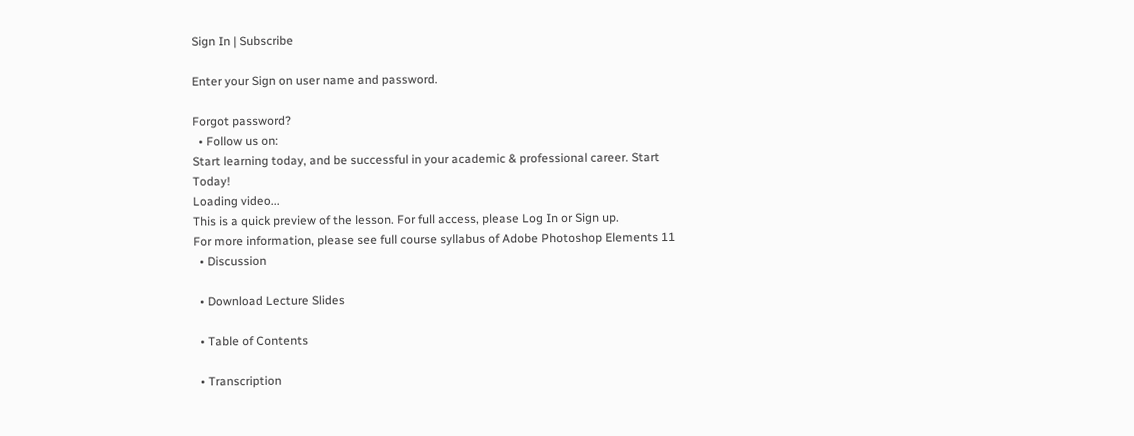Sign In | Subscribe

Enter your Sign on user name and password.

Forgot password?
  • Follow us on:
Start learning today, and be successful in your academic & professional career. Start Today!
Loading video...
This is a quick preview of the lesson. For full access, please Log In or Sign up.
For more information, please see full course syllabus of Adobe Photoshop Elements 11
  • Discussion

  • Download Lecture Slides

  • Table of Contents

  • Transcription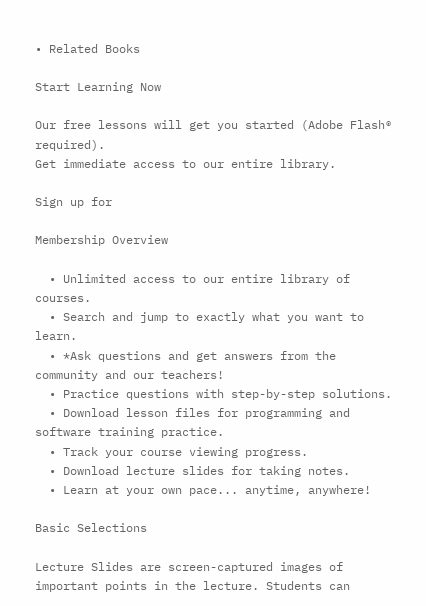• Related Books

Start Learning Now

Our free lessons will get you started (Adobe Flash® required).
Get immediate access to our entire library.

Sign up for

Membership Overview

  • Unlimited access to our entire library of courses.
  • Search and jump to exactly what you want to learn.
  • *Ask questions and get answers from the community and our teachers!
  • Practice questions with step-by-step solutions.
  • Download lesson files for programming and software training practice.
  • Track your course viewing progress.
  • Download lecture slides for taking notes.
  • Learn at your own pace... anytime, anywhere!

Basic Selections

Lecture Slides are screen-captured images of important points in the lecture. Students can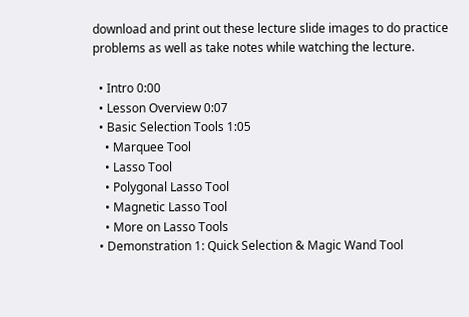download and print out these lecture slide images to do practice problems as well as take notes while watching the lecture.

  • Intro 0:00
  • Lesson Overview 0:07
  • Basic Selection Tools 1:05
    • Marquee Tool
    • Lasso Tool
    • Polygonal Lasso Tool
    • Magnetic Lasso Tool
    • More on Lasso Tools
  • Demonstration 1: Quick Selection & Magic Wand Tool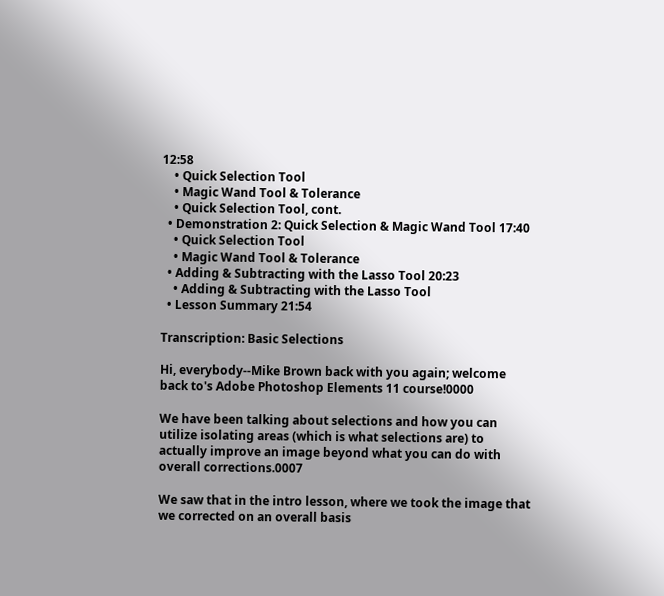12:58
    • Quick Selection Tool
    • Magic Wand Tool & Tolerance
    • Quick Selection Tool, cont.
  • Demonstration 2: Quick Selection & Magic Wand Tool 17:40
    • Quick Selection Tool
    • Magic Wand Tool & Tolerance
  • Adding & Subtracting with the Lasso Tool 20:23
    • Adding & Subtracting with the Lasso Tool
  • Lesson Summary 21:54

Transcription: Basic Selections

Hi, everybody--Mike Brown back with you again; welcome back to's Adobe Photoshop Elements 11 course!0000

We have been talking about selections and how you can utilize isolating areas (which is what selections are) to actually improve an image beyond what you can do with overall corrections.0007

We saw that in the intro lesson, where we took the image that we corrected on an overall basis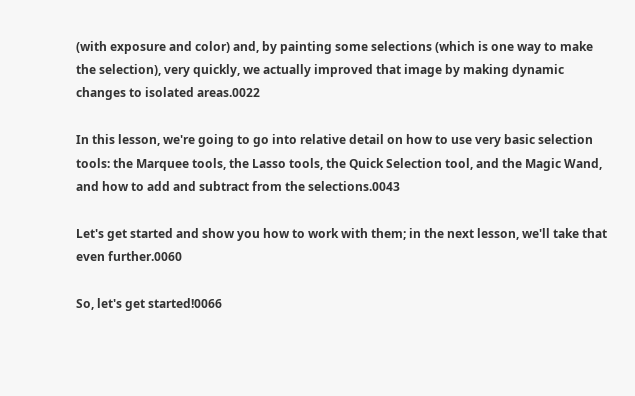(with exposure and color) and, by painting some selections (which is one way to make the selection), very quickly, we actually improved that image by making dynamic changes to isolated areas.0022

In this lesson, we're going to go into relative detail on how to use very basic selection tools: the Marquee tools, the Lasso tools, the Quick Selection tool, and the Magic Wand, and how to add and subtract from the selections.0043

Let's get started and show you how to work with them; in the next lesson, we'll take that even further.0060

So, let's get started!0066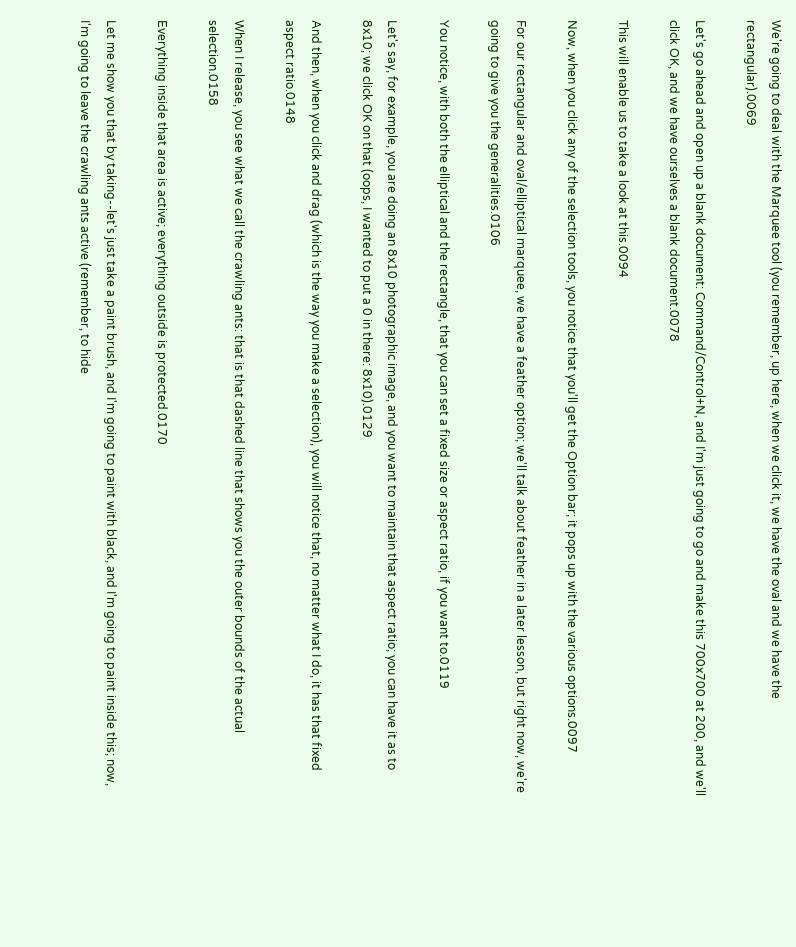We're going to deal with the Marquee tool (you remember, up here, when we click it, we have the oval and we have the rectangular).0069

Let's go ahead and open up a blank document: Command/Control+N, and I'm just going to go and make this 700x700 at 200, and we'll click OK, and we have ourselves a blank document.0078

This will enable us to take a look at this.0094

Now, when you click any of the selection tools, you notice that you'll get the Option bar; it pops up with the various options.0097

For our rectangular and oval/elliptical marquee, we have a feather option; we'll talk about feather in a later lesson, but right now, we're going to give you the generalities.0106

You notice, with both the elliptical and the rectangle, that you can set a fixed size or aspect ratio, if you want to.0119

Let's say, for example, you are doing an 8x10 photographic image, and you want to maintain that aspect ratio; you can have it as to 8x10; we click OK on that (oops, I wanted to put a 0 in there: 8x10).0129

And then, when you click and drag (which is the way you make a selection), you will notice that, no matter what I do, it has that fixed aspect ratio.0148

When I release, you see what we call the crawling ants: that is that dashed line that shows you the outer bounds of the actual selection.0158

Everything inside that area is active; everything outside is protected.0170

Let me show you that by taking--let's just take a paint brush, and I'm going to paint with black, and I'm going to paint inside this; now, I'm going to leave the crawling ants active (remember, to hide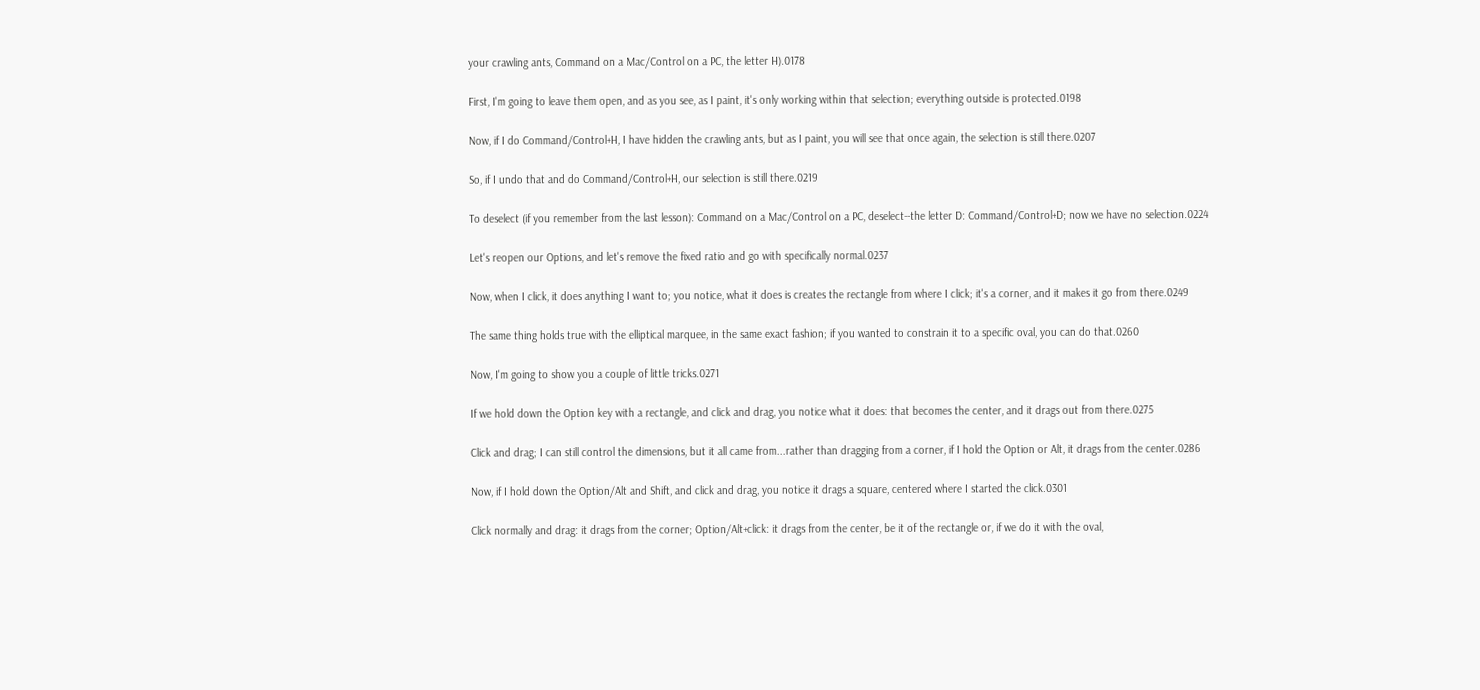your crawling ants, Command on a Mac/Control on a PC, the letter H).0178

First, I'm going to leave them open, and as you see, as I paint, it's only working within that selection; everything outside is protected.0198

Now, if I do Command/Control+H, I have hidden the crawling ants, but as I paint, you will see that once again, the selection is still there.0207

So, if I undo that and do Command/Control+H, our selection is still there.0219

To deselect (if you remember from the last lesson): Command on a Mac/Control on a PC, deselect--the letter D: Command/Control+D; now we have no selection.0224

Let's reopen our Options, and let's remove the fixed ratio and go with specifically normal.0237

Now, when I click, it does anything I want to; you notice, what it does is creates the rectangle from where I click; it's a corner, and it makes it go from there.0249

The same thing holds true with the elliptical marquee, in the same exact fashion; if you wanted to constrain it to a specific oval, you can do that.0260

Now, I'm going to show you a couple of little tricks.0271

If we hold down the Option key with a rectangle, and click and drag, you notice what it does: that becomes the center, and it drags out from there.0275

Click and drag; I can still control the dimensions, but it all came from...rather than dragging from a corner, if I hold the Option or Alt, it drags from the center.0286

Now, if I hold down the Option/Alt and Shift, and click and drag, you notice it drags a square, centered where I started the click.0301

Click normally and drag: it drags from the corner; Option/Alt+click: it drags from the center, be it of the rectangle or, if we do it with the oval,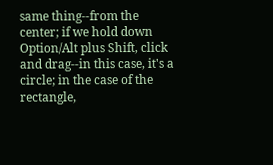same thing--from the center; if we hold down Option/Alt plus Shift, click and drag--in this case, it's a circle; in the case of the rectangle,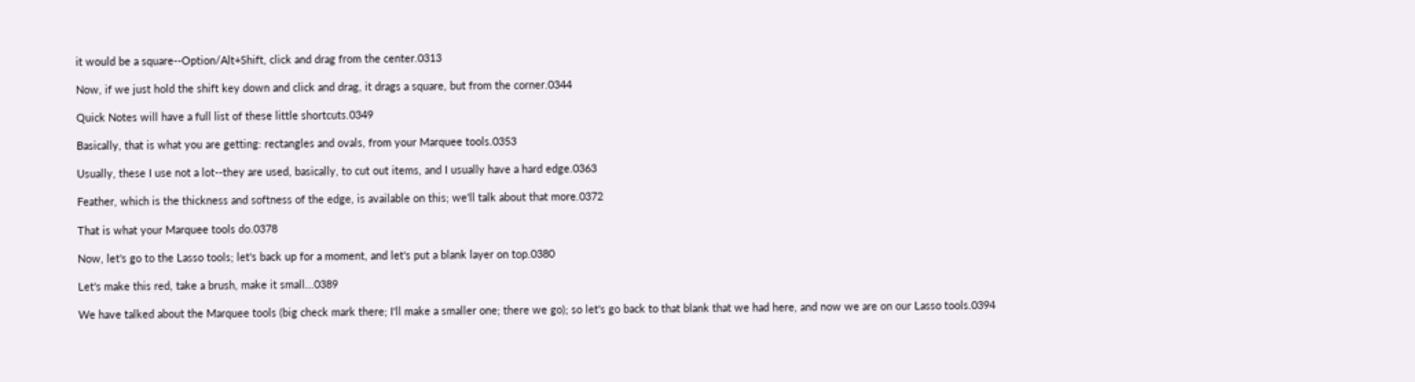it would be a square--Option/Alt+Shift, click and drag from the center.0313

Now, if we just hold the shift key down and click and drag, it drags a square, but from the corner.0344

Quick Notes will have a full list of these little shortcuts.0349

Basically, that is what you are getting: rectangles and ovals, from your Marquee tools.0353

Usually, these I use not a lot--they are used, basically, to cut out items, and I usually have a hard edge.0363

Feather, which is the thickness and softness of the edge, is available on this; we'll talk about that more.0372

That is what your Marquee tools do.0378

Now, let's go to the Lasso tools; let's back up for a moment, and let's put a blank layer on top.0380

Let's make this red, take a brush, make it small...0389

We have talked about the Marquee tools (big check mark there; I'll make a smaller one; there we go); so let's go back to that blank that we had here, and now we are on our Lasso tools.0394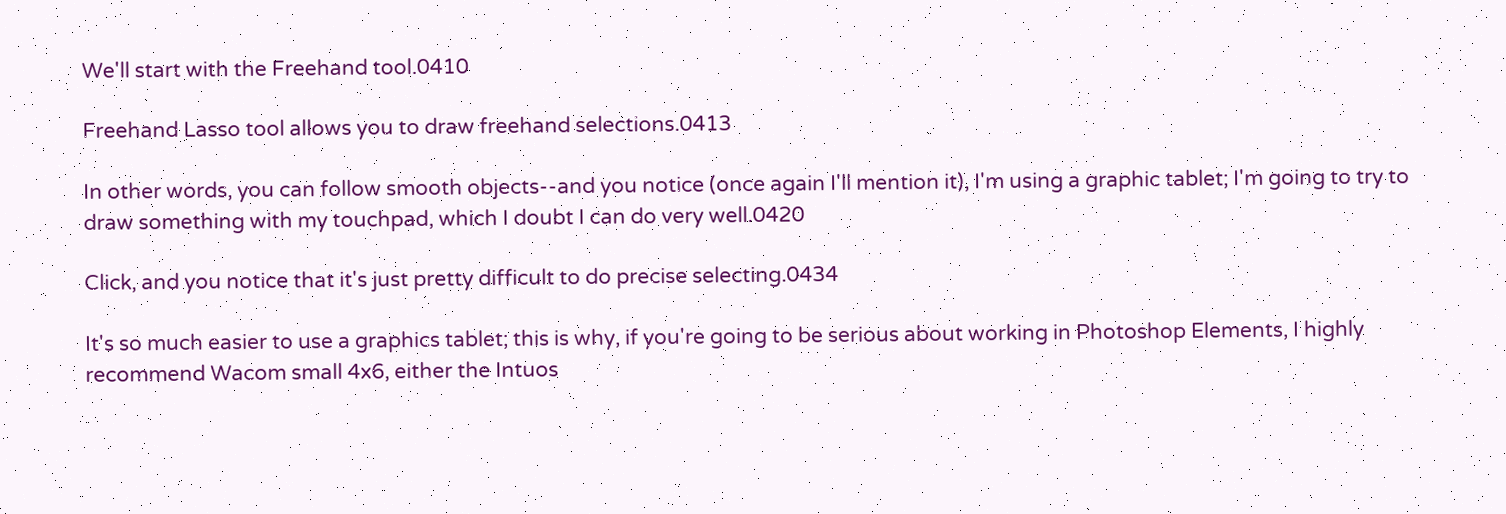We'll start with the Freehand tool.0410

Freehand Lasso tool allows you to draw freehand selections.0413

In other words, you can follow smooth objects--and you notice (once again I'll mention it), I'm using a graphic tablet; I'm going to try to draw something with my touchpad, which I doubt I can do very well.0420

Click, and you notice that it's just pretty difficult to do precise selecting.0434

It's so much easier to use a graphics tablet; this is why, if you're going to be serious about working in Photoshop Elements, I highly recommend Wacom small 4x6, either the Intuos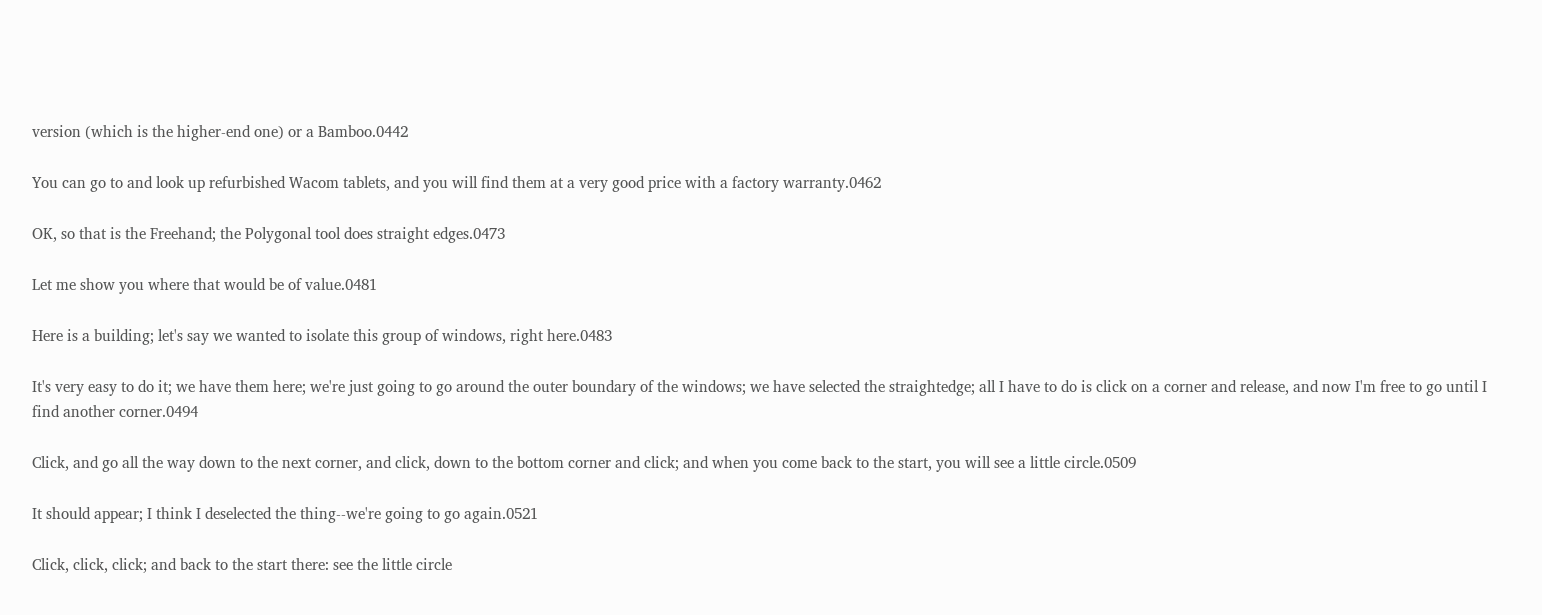version (which is the higher-end one) or a Bamboo.0442

You can go to and look up refurbished Wacom tablets, and you will find them at a very good price with a factory warranty.0462

OK, so that is the Freehand; the Polygonal tool does straight edges.0473

Let me show you where that would be of value.0481

Here is a building; let's say we wanted to isolate this group of windows, right here.0483

It's very easy to do it; we have them here; we're just going to go around the outer boundary of the windows; we have selected the straightedge; all I have to do is click on a corner and release, and now I'm free to go until I find another corner.0494

Click, and go all the way down to the next corner, and click, down to the bottom corner and click; and when you come back to the start, you will see a little circle.0509

It should appear; I think I deselected the thing--we're going to go again.0521

Click, click, click; and back to the start there: see the little circle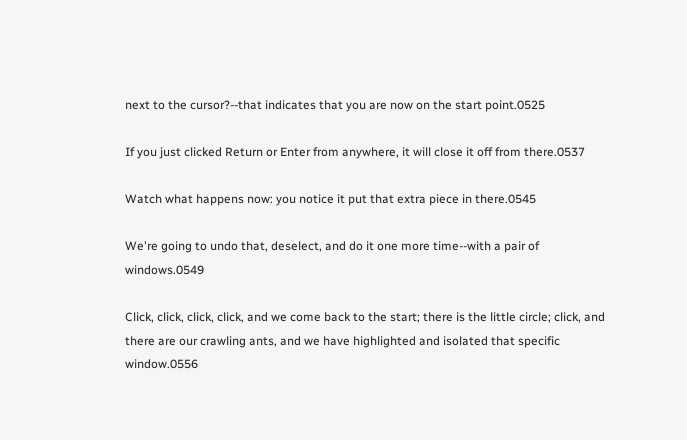next to the cursor?--that indicates that you are now on the start point.0525

If you just clicked Return or Enter from anywhere, it will close it off from there.0537

Watch what happens now: you notice it put that extra piece in there.0545

We're going to undo that, deselect, and do it one more time--with a pair of windows.0549

Click, click, click, click, and we come back to the start; there is the little circle; click, and there are our crawling ants, and we have highlighted and isolated that specific window.0556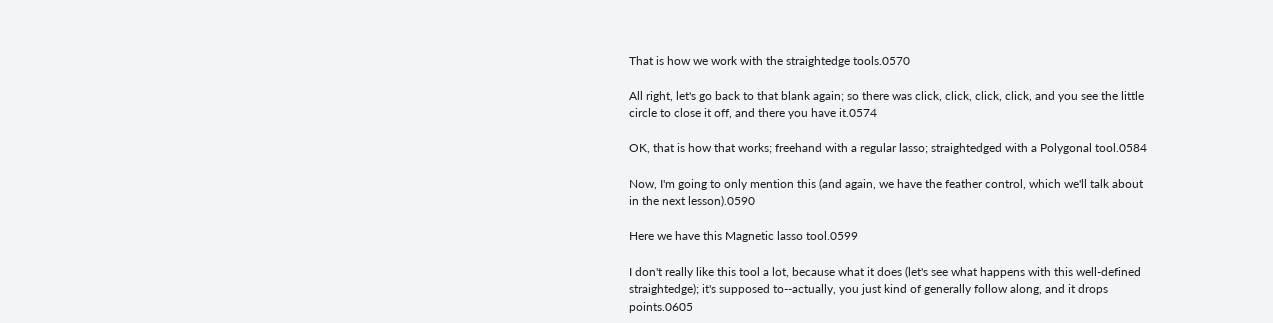That is how we work with the straightedge tools.0570

All right, let's go back to that blank again; so there was click, click, click, click, and you see the little circle to close it off, and there you have it.0574

OK, that is how that works; freehand with a regular lasso; straightedged with a Polygonal tool.0584

Now, I'm going to only mention this (and again, we have the feather control, which we'll talk about in the next lesson).0590

Here we have this Magnetic lasso tool.0599

I don't really like this tool a lot, because what it does (let's see what happens with this well-defined straightedge); it's supposed to--actually, you just kind of generally follow along, and it drops points.0605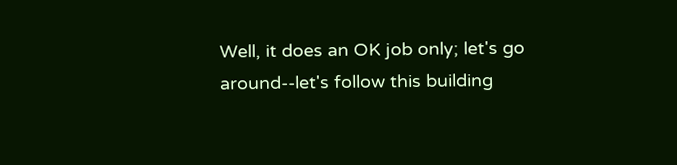Well, it does an OK job only; let's go around--let's follow this building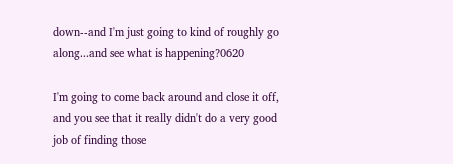down--and I'm just going to kind of roughly go along...and see what is happening?0620

I'm going to come back around and close it off, and you see that it really didn't do a very good job of finding those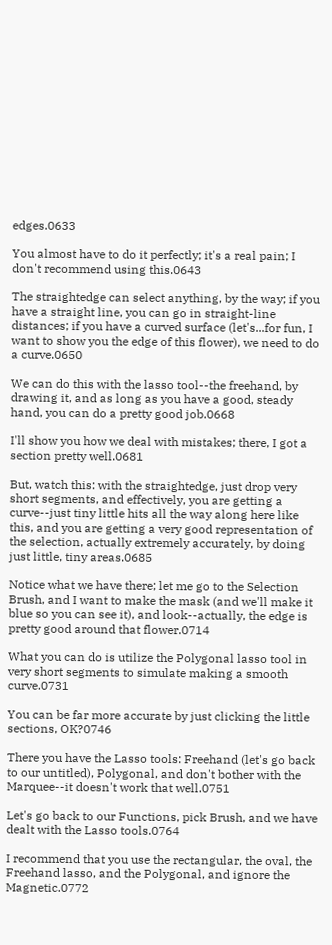edges.0633

You almost have to do it perfectly; it's a real pain; I don't recommend using this.0643

The straightedge can select anything, by the way; if you have a straight line, you can go in straight-line distances; if you have a curved surface (let's...for fun, I want to show you the edge of this flower), we need to do a curve.0650

We can do this with the lasso tool--the freehand, by drawing it, and as long as you have a good, steady hand, you can do a pretty good job.0668

I'll show you how we deal with mistakes; there, I got a section pretty well.0681

But, watch this: with the straightedge, just drop very short segments, and effectively, you are getting a curve--just tiny little hits all the way along here like this, and you are getting a very good representation of the selection, actually extremely accurately, by doing just little, tiny areas.0685

Notice what we have there; let me go to the Selection Brush, and I want to make the mask (and we'll make it blue so you can see it), and look--actually, the edge is pretty good around that flower.0714

What you can do is utilize the Polygonal lasso tool in very short segments to simulate making a smooth curve.0731

You can be far more accurate by just clicking the little sections, OK?0746

There you have the Lasso tools: Freehand (let's go back to our untitled), Polygonal, and don't bother with the Marquee--it doesn't work that well.0751

Let's go back to our Functions, pick Brush, and we have dealt with the Lasso tools.0764

I recommend that you use the rectangular, the oval, the Freehand lasso, and the Polygonal, and ignore the Magnetic.0772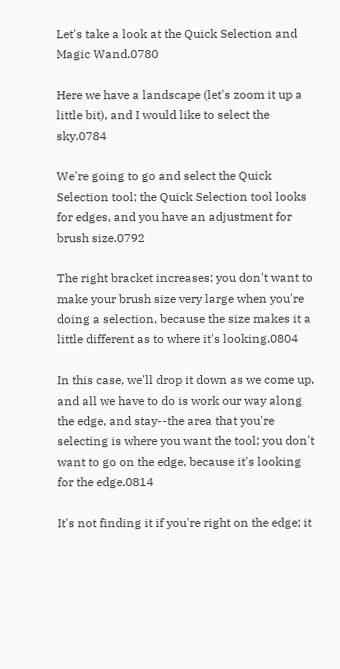Let's take a look at the Quick Selection and Magic Wand.0780

Here we have a landscape (let's zoom it up a little bit), and I would like to select the sky.0784

We're going to go and select the Quick Selection tool; the Quick Selection tool looks for edges, and you have an adjustment for brush size.0792

The right bracket increases; you don't want to make your brush size very large when you're doing a selection, because the size makes it a little different as to where it's looking.0804

In this case, we'll drop it down as we come up, and all we have to do is work our way along the edge, and stay--the area that you're selecting is where you want the tool; you don't want to go on the edge, because it's looking for the edge.0814

It's not finding it if you're right on the edge; it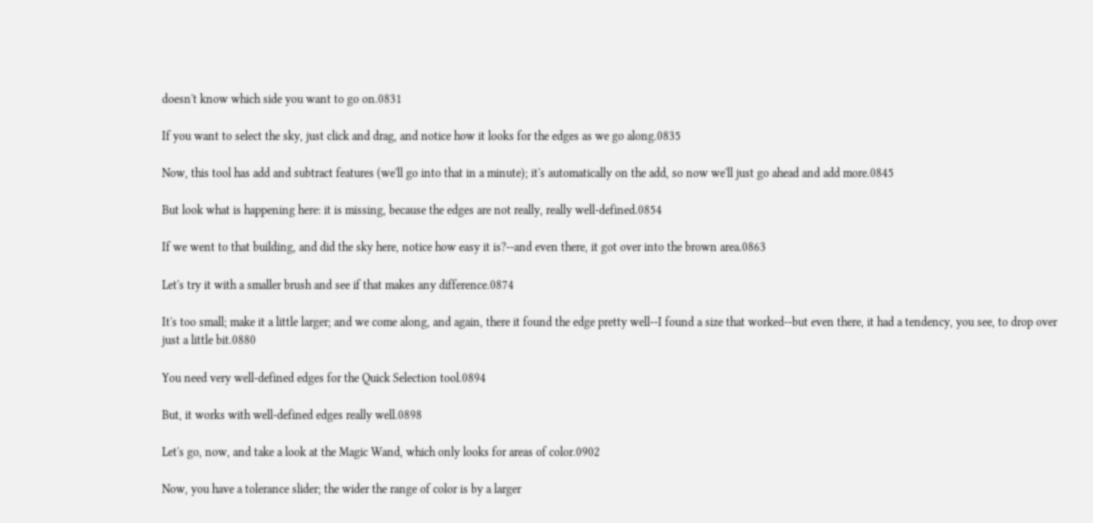doesn't know which side you want to go on.0831

If you want to select the sky, just click and drag, and notice how it looks for the edges as we go along.0835

Now, this tool has add and subtract features (we'll go into that in a minute); it's automatically on the add, so now we'll just go ahead and add more.0845

But look what is happening here: it is missing, because the edges are not really, really well-defined.0854

If we went to that building, and did the sky here, notice how easy it is?--and even there, it got over into the brown area.0863

Let's try it with a smaller brush and see if that makes any difference.0874

It's too small; make it a little larger; and we come along, and again, there it found the edge pretty well--I found a size that worked--but even there, it had a tendency, you see, to drop over just a little bit.0880

You need very well-defined edges for the Quick Selection tool.0894

But, it works with well-defined edges really well.0898

Let's go, now, and take a look at the Magic Wand, which only looks for areas of color.0902

Now, you have a tolerance slider; the wider the range of color is by a larger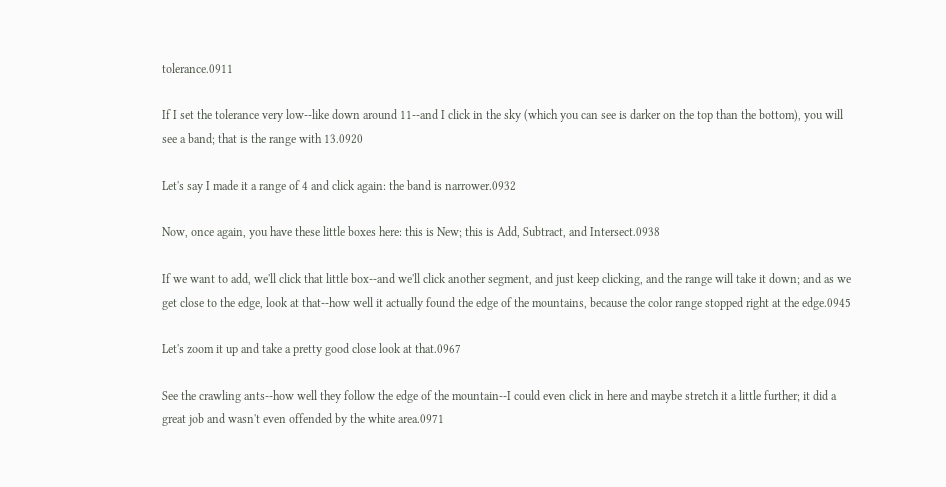tolerance.0911

If I set the tolerance very low--like down around 11--and I click in the sky (which you can see is darker on the top than the bottom), you will see a band; that is the range with 13.0920

Let's say I made it a range of 4 and click again: the band is narrower.0932

Now, once again, you have these little boxes here: this is New; this is Add, Subtract, and Intersect.0938

If we want to add, we'll click that little box--and we'll click another segment, and just keep clicking, and the range will take it down; and as we get close to the edge, look at that--how well it actually found the edge of the mountains, because the color range stopped right at the edge.0945

Let's zoom it up and take a pretty good close look at that.0967

See the crawling ants--how well they follow the edge of the mountain--I could even click in here and maybe stretch it a little further; it did a great job and wasn't even offended by the white area.0971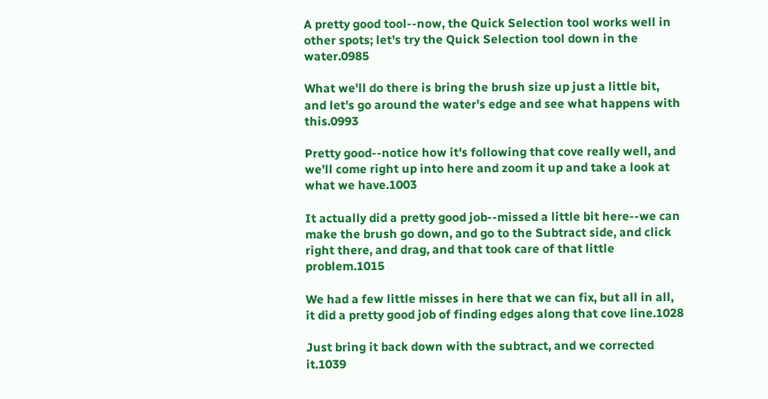A pretty good tool--now, the Quick Selection tool works well in other spots; let's try the Quick Selection tool down in the water.0985

What we'll do there is bring the brush size up just a little bit, and let's go around the water's edge and see what happens with this.0993

Pretty good--notice how it's following that cove really well, and we'll come right up into here and zoom it up and take a look at what we have.1003

It actually did a pretty good job--missed a little bit here--we can make the brush go down, and go to the Subtract side, and click right there, and drag, and that took care of that little problem.1015

We had a few little misses in here that we can fix, but all in all, it did a pretty good job of finding edges along that cove line.1028

Just bring it back down with the subtract, and we corrected it.1039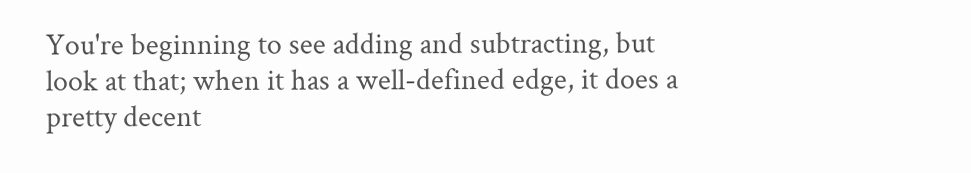You're beginning to see adding and subtracting, but look at that; when it has a well-defined edge, it does a pretty decent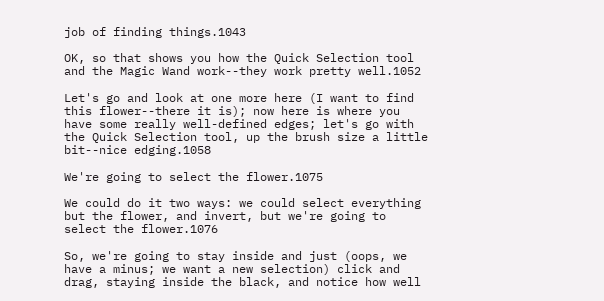job of finding things.1043

OK, so that shows you how the Quick Selection tool and the Magic Wand work--they work pretty well.1052

Let's go and look at one more here (I want to find this flower--there it is); now here is where you have some really well-defined edges; let's go with the Quick Selection tool, up the brush size a little bit--nice edging.1058

We're going to select the flower.1075

We could do it two ways: we could select everything but the flower, and invert, but we're going to select the flower.1076

So, we're going to stay inside and just (oops, we have a minus; we want a new selection) click and drag, staying inside the black, and notice how well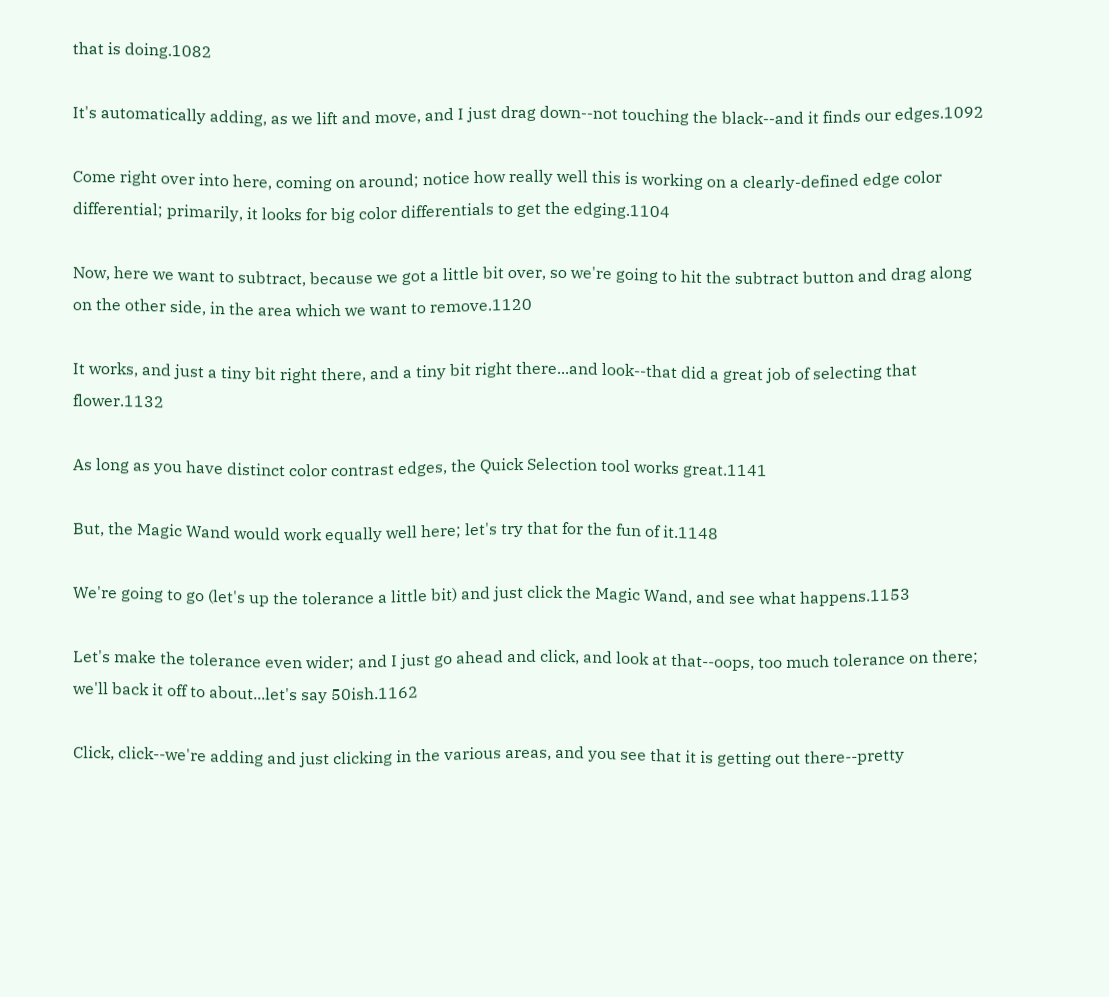that is doing.1082

It's automatically adding, as we lift and move, and I just drag down--not touching the black--and it finds our edges.1092

Come right over into here, coming on around; notice how really well this is working on a clearly-defined edge color differential; primarily, it looks for big color differentials to get the edging.1104

Now, here we want to subtract, because we got a little bit over, so we're going to hit the subtract button and drag along on the other side, in the area which we want to remove.1120

It works, and just a tiny bit right there, and a tiny bit right there...and look--that did a great job of selecting that flower.1132

As long as you have distinct color contrast edges, the Quick Selection tool works great.1141

But, the Magic Wand would work equally well here; let's try that for the fun of it.1148

We're going to go (let's up the tolerance a little bit) and just click the Magic Wand, and see what happens.1153

Let's make the tolerance even wider; and I just go ahead and click, and look at that--oops, too much tolerance on there; we'll back it off to about...let's say 50ish.1162

Click, click--we're adding and just clicking in the various areas, and you see that it is getting out there--pretty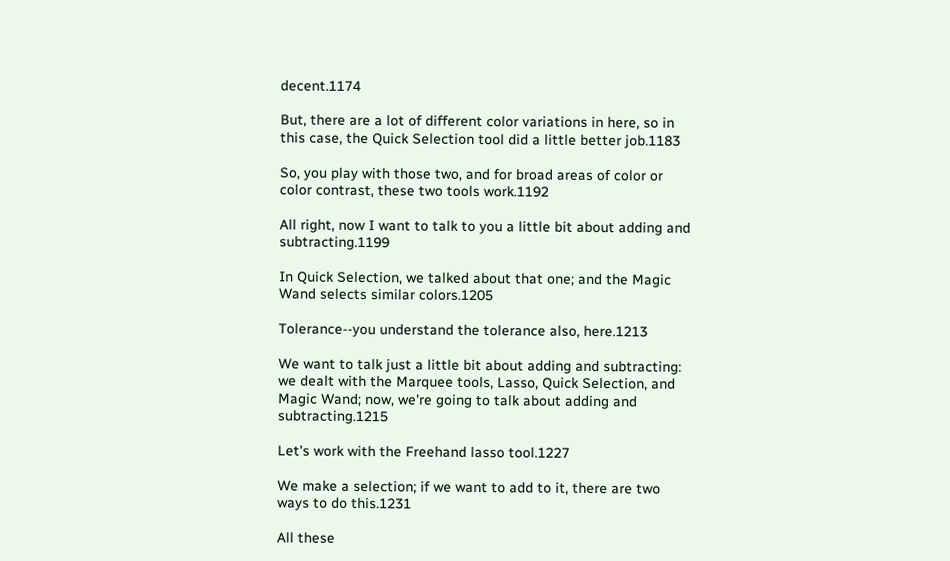decent.1174

But, there are a lot of different color variations in here, so in this case, the Quick Selection tool did a little better job.1183

So, you play with those two, and for broad areas of color or color contrast, these two tools work.1192

All right, now I want to talk to you a little bit about adding and subtracting.1199

In Quick Selection, we talked about that one; and the Magic Wand selects similar colors.1205

Tolerance--you understand the tolerance also, here.1213

We want to talk just a little bit about adding and subtracting: we dealt with the Marquee tools, Lasso, Quick Selection, and Magic Wand; now, we're going to talk about adding and subtracting.1215

Let's work with the Freehand lasso tool.1227

We make a selection; if we want to add to it, there are two ways to do this.1231

All these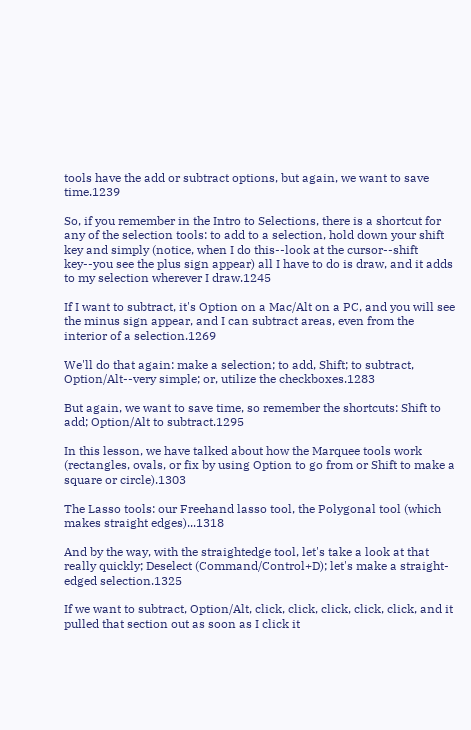tools have the add or subtract options, but again, we want to save time.1239

So, if you remember in the Intro to Selections, there is a shortcut for any of the selection tools: to add to a selection, hold down your shift key and simply (notice, when I do this--look at the cursor--shift key--you see the plus sign appear) all I have to do is draw, and it adds to my selection wherever I draw.1245

If I want to subtract, it's Option on a Mac/Alt on a PC, and you will see the minus sign appear, and I can subtract areas, even from the interior of a selection.1269

We'll do that again: make a selection; to add, Shift; to subtract, Option/Alt--very simple; or, utilize the checkboxes.1283

But again, we want to save time, so remember the shortcuts: Shift to add; Option/Alt to subtract.1295

In this lesson, we have talked about how the Marquee tools work (rectangles, ovals, or fix by using Option to go from or Shift to make a square or circle).1303

The Lasso tools: our Freehand lasso tool, the Polygonal tool (which makes straight edges)...1318

And by the way, with the straightedge tool, let's take a look at that really quickly; Deselect (Command/Control+D); let's make a straight-edged selection.1325

If we want to subtract, Option/Alt, click, click, click, click, click, and it pulled that section out as soon as I click it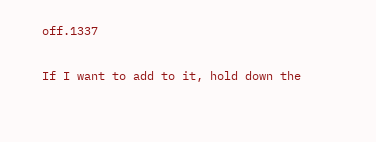off.1337

If I want to add to it, hold down the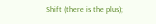Shift (there is the plus);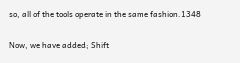so, all of the tools operate in the same fashion.1348

Now, we have added; Shift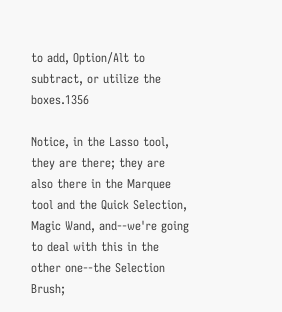to add, Option/Alt to subtract, or utilize the boxes.1356

Notice, in the Lasso tool, they are there; they are also there in the Marquee tool and the Quick Selection, Magic Wand, and--we're going to deal with this in the other one--the Selection Brush;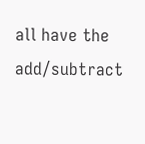all have the add/subtract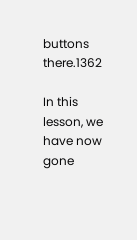buttons there.1362

In this lesson, we have now gone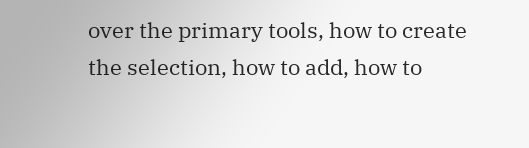over the primary tools, how to create the selection, how to add, how to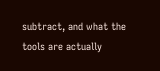subtract, and what the tools are actually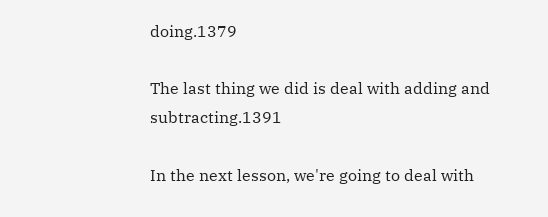doing.1379

The last thing we did is deal with adding and subtracting.1391

In the next lesson, we're going to deal with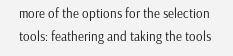more of the options for the selection tools: feathering and taking the tools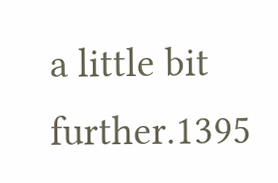a little bit further.1395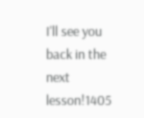I'll see you back in the next lesson!1405